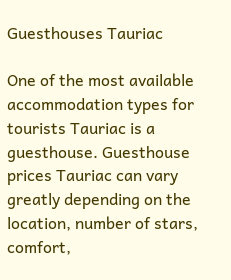Guesthouses Tauriac

One of the most available accommodation types for tourists Tauriac is a guesthouse. Guesthouse prices Tauriac can vary greatly depending on the location, number of stars, comfort,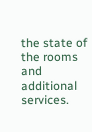the state of the rooms and additional services.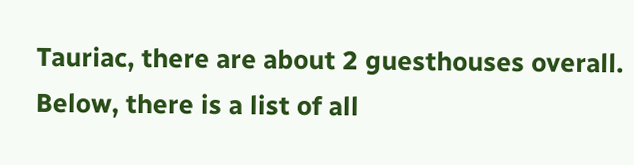Tauriac, there are about 2 guesthouses overall. Below, there is a list of all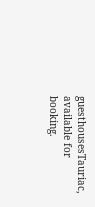guesthousesTauriac, available for booking.